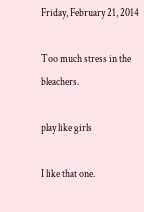Friday, February 21, 2014

Too much stress in the bleachers.

play like girls

I like that one.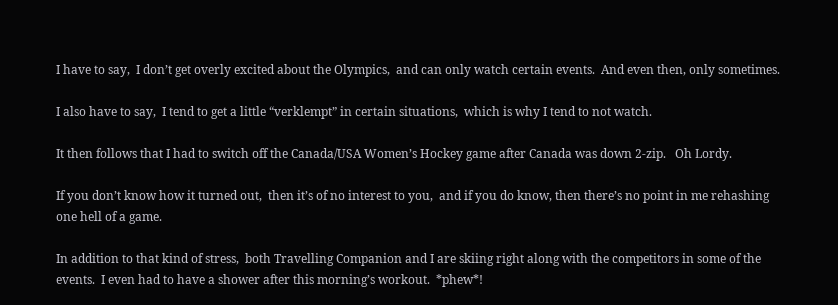I have to say,  I don’t get overly excited about the Olympics,  and can only watch certain events.  And even then, only sometimes.

I also have to say,  I tend to get a little “verklempt” in certain situations,  which is why I tend to not watch.

It then follows that I had to switch off the Canada/USA Women’s Hockey game after Canada was down 2-zip.   Oh Lordy.

If you don’t know how it turned out,  then it’s of no interest to you,  and if you do know, then there’s no point in me rehashing one hell of a game.

In addition to that kind of stress,  both Travelling Companion and I are skiing right along with the competitors in some of the events.  I even had to have a shower after this morning’s workout.  *phew*!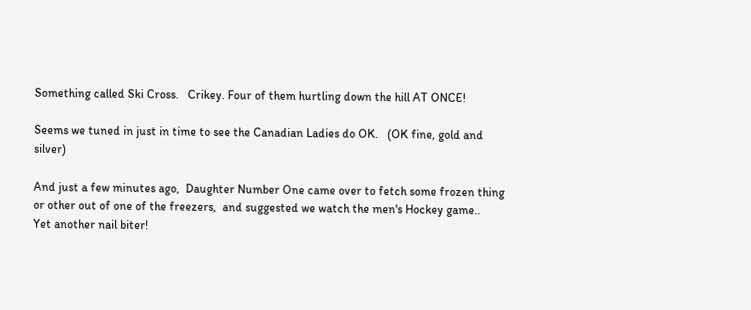Something called Ski Cross.   Crikey. Four of them hurtling down the hill AT ONCE!

Seems we tuned in just in time to see the Canadian Ladies do OK.   (OK fine, gold and silver)

And just a few minutes ago,  Daughter Number One came over to fetch some frozen thing or other out of one of the freezers,  and suggested we watch the men's Hockey game..   Yet another nail biter!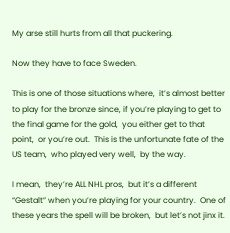My arse still hurts from all that puckering.

Now they have to face Sweden.

This is one of those situations where,  it’s almost better to play for the bronze since, if you’re playing to get to the final game for the gold,  you either get to that point,  or you’re out.  This is the unfortunate fate of the US team,  who played very well,  by the way.

I mean,  they’re ALL NHL pros,  but it’s a different “Gestalt” when you’re playing for your country.  One of these years the spell will be broken,  but let’s not jinx it.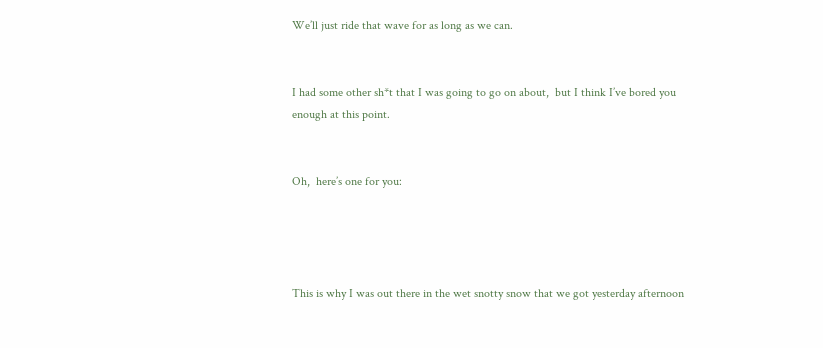We’ll just ride that wave for as long as we can.


I had some other sh*t that I was going to go on about,  but I think I’ve bored you enough at this point.


Oh,  here’s one for you:




This is why I was out there in the wet snotty snow that we got yesterday afternoon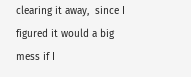clearing it away,  since I figured it would a big mess if I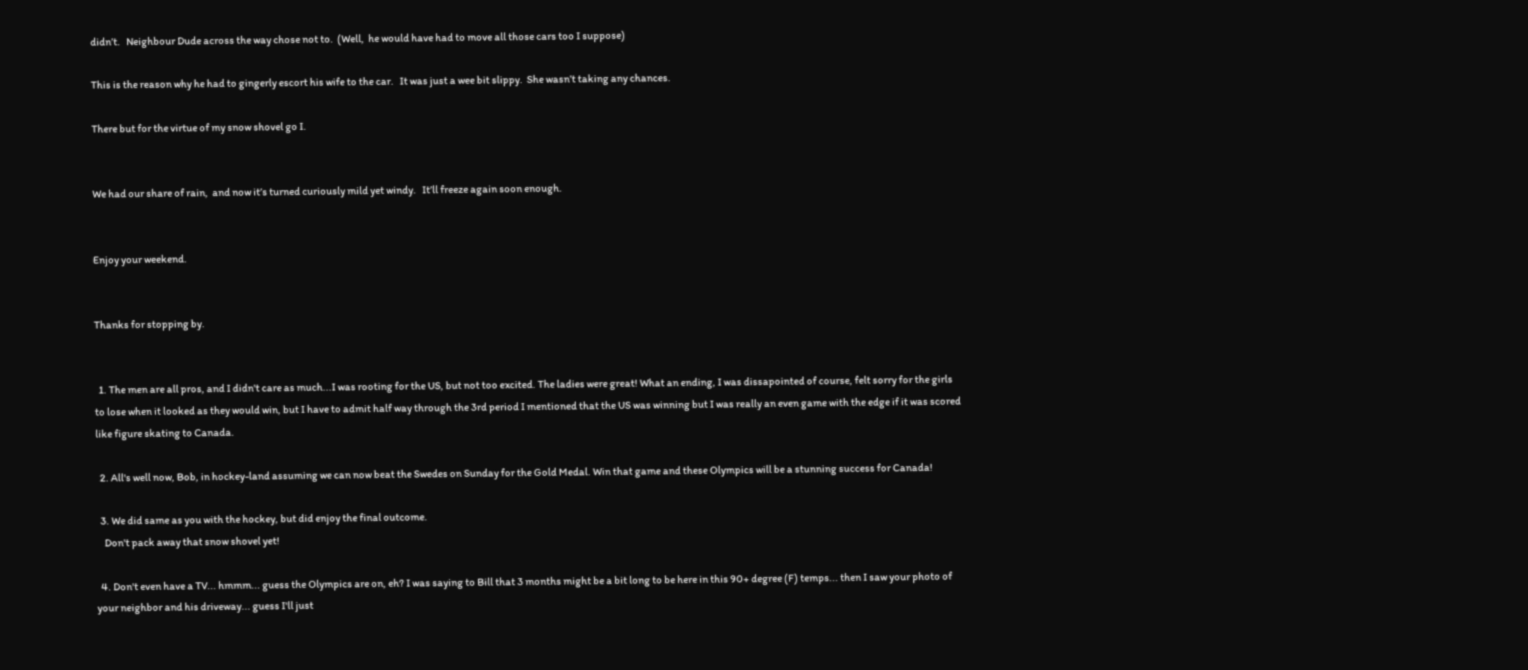didn’t.   Neighbour Dude across the way chose not to.  (Well,  he would have had to move all those cars too I suppose)

This is the reason why he had to gingerly escort his wife to the car.   It was just a wee bit slippy.  She wasn’t taking any chances.

There but for the virtue of my snow shovel go I.


We had our share of rain,  and now it’s turned curiously mild yet windy.   It’ll freeze again soon enough.


Enjoy your weekend.


Thanks for stopping by.


  1. The men are all pros, and I didn't care as much...I was rooting for the US, but not too excited. The ladies were great! What an ending, I was dissapointed of course, felt sorry for the girls to lose when it looked as they would win, but I have to admit half way through the 3rd period I mentioned that the US was winning but I was really an even game with the edge if it was scored like figure skating to Canada.

  2. All's well now, Bob, in hockey-land assuming we can now beat the Swedes on Sunday for the Gold Medal. Win that game and these Olympics will be a stunning success for Canada!

  3. We did same as you with the hockey, but did enjoy the final outcome.
    Don't pack away that snow shovel yet!

  4. Don't even have a TV... hmmm... guess the Olympics are on, eh? I was saying to Bill that 3 months might be a bit long to be here in this 90+ degree (F) temps... then I saw your photo of your neighbor and his driveway... guess I'll just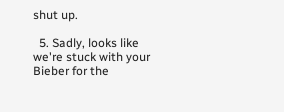shut up.

  5. Sadly, looks like we're stuck with your Bieber for the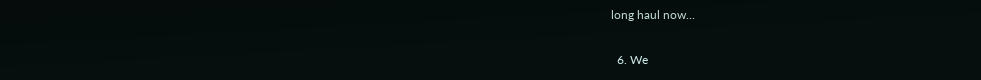long haul now...

  6. We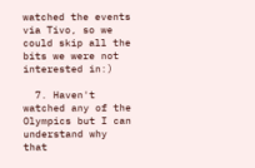watched the events via Tivo, so we could skip all the bits we were not interested in:)

  7. Haven't watched any of the Olympics but I can understand why that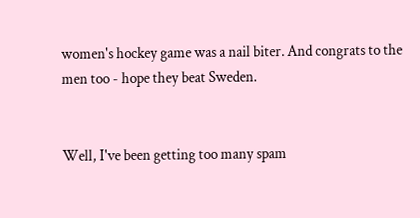women's hockey game was a nail biter. And congrats to the men too - hope they beat Sweden.


Well, I've been getting too many spam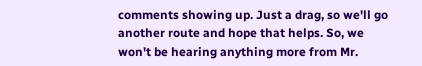comments showing up. Just a drag, so we'll go another route and hope that helps. So, we won't be hearing anything more from Mr.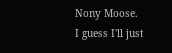Nony Moose.
I guess I'll just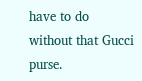have to do without that Gucci purse.